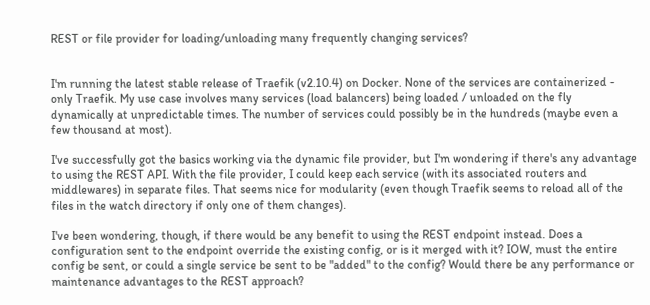REST or file provider for loading/unloading many frequently changing services?


I'm running the latest stable release of Traefik (v2.10.4) on Docker. None of the services are containerized - only Traefik. My use case involves many services (load balancers) being loaded / unloaded on the fly dynamically at unpredictable times. The number of services could possibly be in the hundreds (maybe even a few thousand at most).

I've successfully got the basics working via the dynamic file provider, but I'm wondering if there's any advantage to using the REST API. With the file provider, I could keep each service (with its associated routers and middlewares) in separate files. That seems nice for modularity (even though Traefik seems to reload all of the files in the watch directory if only one of them changes).

I've been wondering, though, if there would be any benefit to using the REST endpoint instead. Does a configuration sent to the endpoint override the existing config, or is it merged with it? IOW, must the entire config be sent, or could a single service be sent to be "added" to the config? Would there be any performance or maintenance advantages to the REST approach?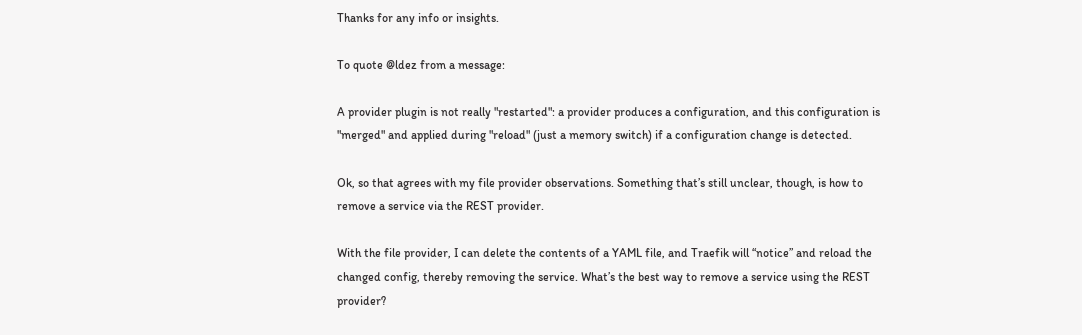Thanks for any info or insights.

To quote @ldez from a message:

A provider plugin is not really "restarted": a provider produces a configuration, and this configuration is "merged" and applied during "reload" (just a memory switch) if a configuration change is detected.

Ok, so that agrees with my file provider observations. Something that’s still unclear, though, is how to remove a service via the REST provider.

With the file provider, I can delete the contents of a YAML file, and Traefik will “notice” and reload the changed config, thereby removing the service. What’s the best way to remove a service using the REST provider?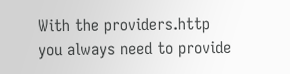With the providers.http you always need to provide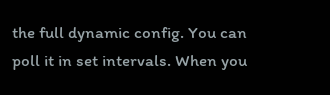the full dynamic config. You can poll it in set intervals. When you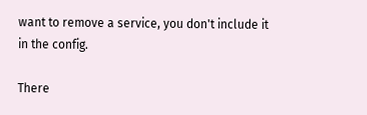want to remove a service, you don't include it in the config.

There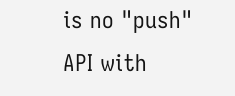is no "push" API with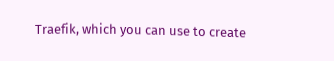Traefik, which you can use to create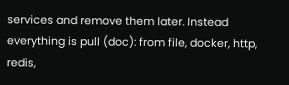services and remove them later. Instead everything is pull (doc): from file, docker, http, redis,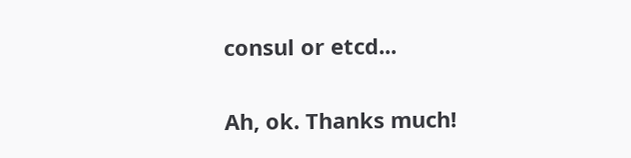consul or etcd...

Ah, ok. Thanks much!